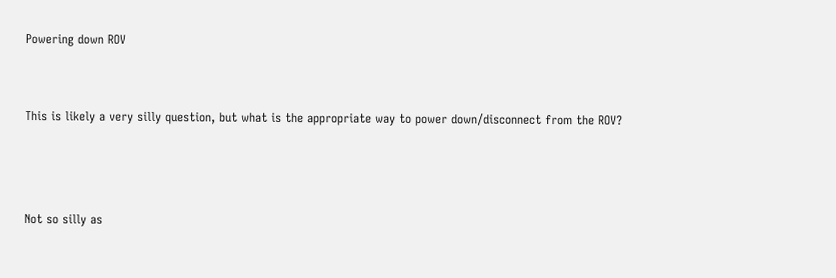Powering down ROV


This is likely a very silly question, but what is the appropriate way to power down/disconnect from the ROV?



Not so silly as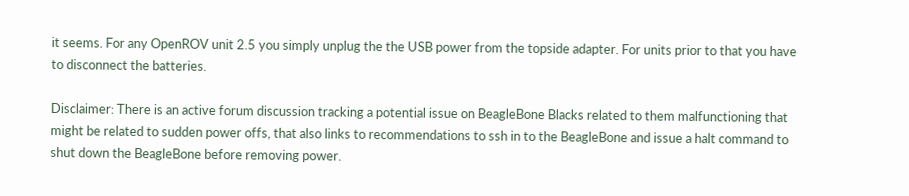it seems. For any OpenROV unit 2.5 you simply unplug the the USB power from the topside adapter. For units prior to that you have to disconnect the batteries.

Disclaimer: There is an active forum discussion tracking a potential issue on BeagleBone Blacks related to them malfunctioning that might be related to sudden power offs, that also links to recommendations to ssh in to the BeagleBone and issue a halt command to shut down the BeagleBone before removing power.